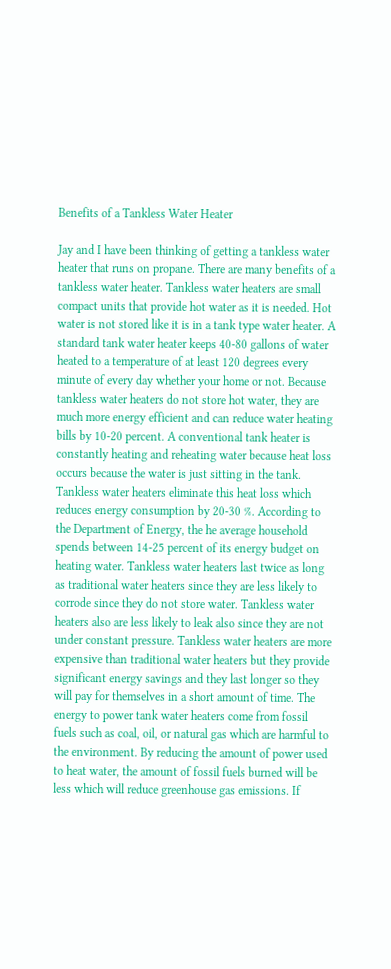Benefits of a Tankless Water Heater

Jay and I have been thinking of getting a tankless water heater that runs on propane. There are many benefits of a tankless water heater. Tankless water heaters are small compact units that provide hot water as it is needed. Hot water is not stored like it is in a tank type water heater. A standard tank water heater keeps 40-80 gallons of water heated to a temperature of at least 120 degrees every minute of every day whether your home or not. Because tankless water heaters do not store hot water, they are much more energy efficient and can reduce water heating bills by 10-20 percent. A conventional tank heater is constantly heating and reheating water because heat loss occurs because the water is just sitting in the tank. Tankless water heaters eliminate this heat loss which reduces energy consumption by 20-30 %. According to the Department of Energy, the he average household spends between 14-25 percent of its energy budget on heating water. Tankless water heaters last twice as long as traditional water heaters since they are less likely to corrode since they do not store water. Tankless water heaters also are less likely to leak also since they are not under constant pressure. Tankless water heaters are more expensive than traditional water heaters but they provide significant energy savings and they last longer so they will pay for themselves in a short amount of time. The energy to power tank water heaters come from fossil fuels such as coal, oil, or natural gas which are harmful to the environment. By reducing the amount of power used to heat water, the amount of fossil fuels burned will be less which will reduce greenhouse gas emissions. If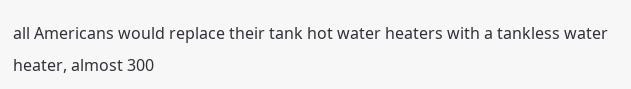all Americans would replace their tank hot water heaters with a tankless water heater, almost 300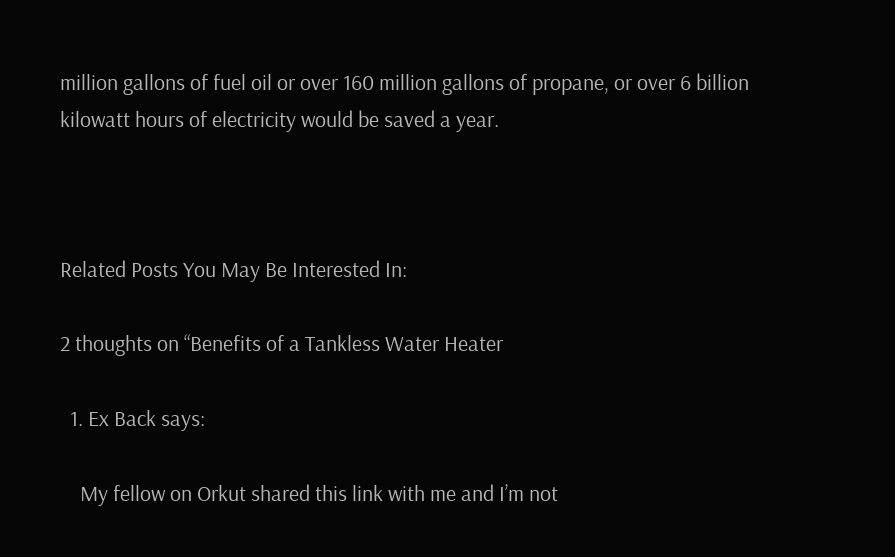million gallons of fuel oil or over 160 million gallons of propane, or over 6 billion kilowatt hours of electricity would be saved a year.



Related Posts You May Be Interested In:

2 thoughts on “Benefits of a Tankless Water Heater

  1. Ex Back says:

    My fellow on Orkut shared this link with me and I’m not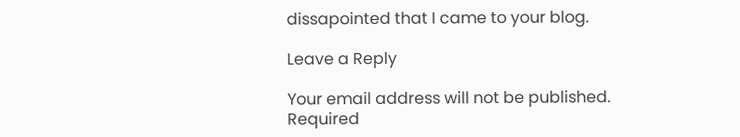dissapointed that I came to your blog.

Leave a Reply

Your email address will not be published. Required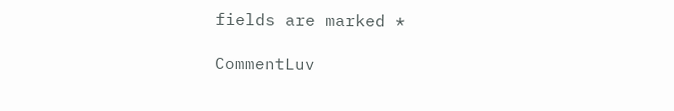fields are marked *

CommentLuv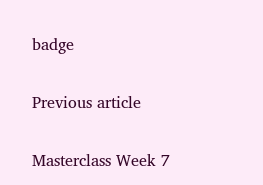badge

Previous article

Masterclass Week 7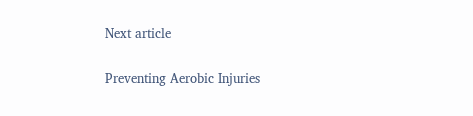Next article

Preventing Aerobic Injuries